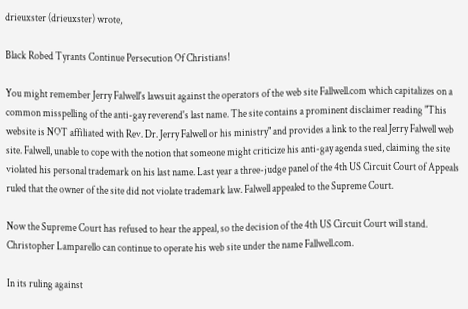drieuxster (drieuxster) wrote,

Black Robed Tyrants Continue Persecution Of Christians!

You might remember Jerry Falwell's lawsuit against the operators of the web site Fallwell.com which capitalizes on a common misspelling of the anti-gay reverend's last name. The site contains a prominent disclaimer reading "This website is NOT affiliated with Rev. Dr. Jerry Falwell or his ministry" and provides a link to the real Jerry Falwell web site. Falwell, unable to cope with the notion that someone might criticize his anti-gay agenda sued, claiming the site violated his personal trademark on his last name. Last year a three-judge panel of the 4th US Circuit Court of Appeals ruled that the owner of the site did not violate trademark law. Falwell appealed to the Supreme Court.

Now the Supreme Court has refused to hear the appeal, so the decision of the 4th US Circuit Court will stand. Christopher Lamparello can continue to operate his web site under the name Fallwell.com.

In its ruling against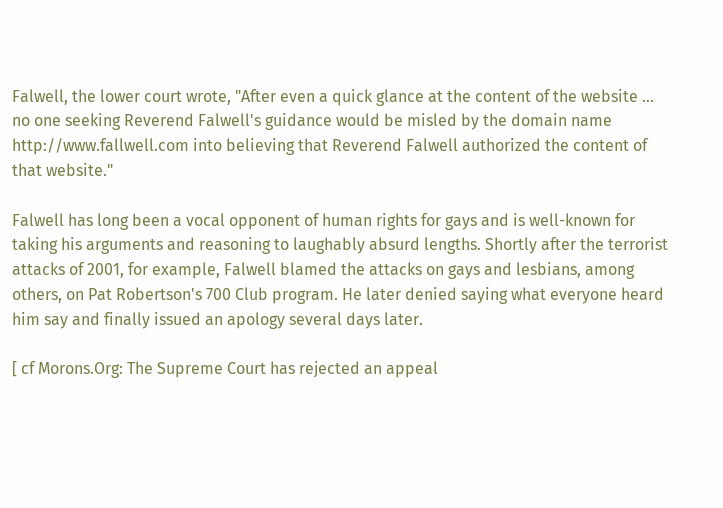Falwell, the lower court wrote, "After even a quick glance at the content of the website ... no one seeking Reverend Falwell's guidance would be misled by the domain name http://www.fallwell.com into believing that Reverend Falwell authorized the content of that website."

Falwell has long been a vocal opponent of human rights for gays and is well-known for taking his arguments and reasoning to laughably absurd lengths. Shortly after the terrorist attacks of 2001, for example, Falwell blamed the attacks on gays and lesbians, among others, on Pat Robertson's 700 Club program. He later denied saying what everyone heard him say and finally issued an apology several days later.

[ cf Morons.Org: The Supreme Court has rejected an appeal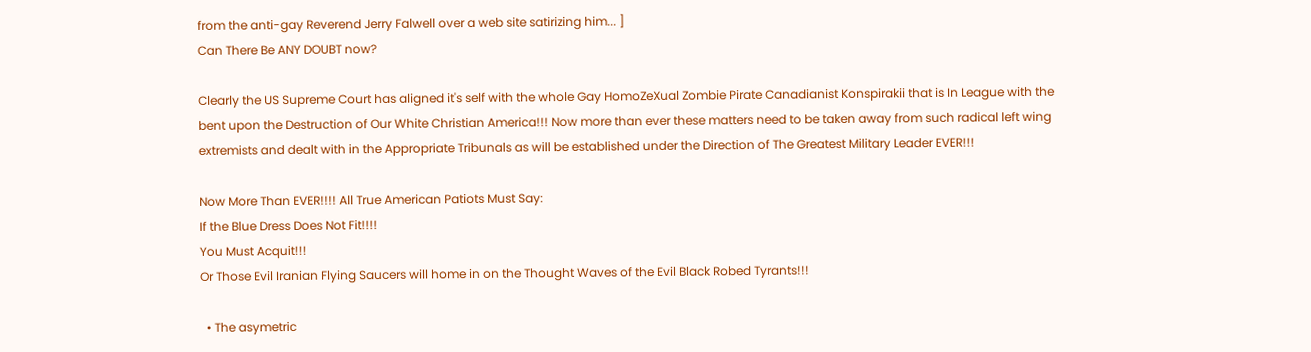from the anti-gay Reverend Jerry Falwell over a web site satirizing him... ]
Can There Be ANY DOUBT now?

Clearly the US Supreme Court has aligned it's self with the whole Gay HomoZeXual Zombie Pirate Canadianist Konspirakii that is In League with the
bent upon the Destruction of Our White Christian America!!! Now more than ever these matters need to be taken away from such radical left wing extremists and dealt with in the Appropriate Tribunals as will be established under the Direction of The Greatest Military Leader EVER!!!

Now More Than EVER!!!! All True American Patiots Must Say:
If the Blue Dress Does Not Fit!!!!
You Must Acquit!!!
Or Those Evil Iranian Flying Saucers will home in on the Thought Waves of the Evil Black Robed Tyrants!!!

  • The asymetric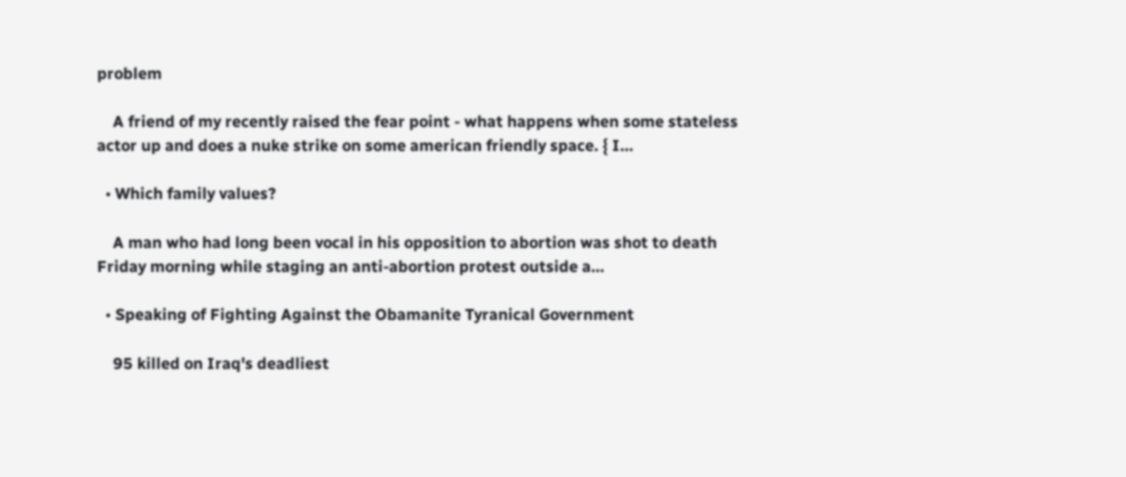problem

    A friend of my recently raised the fear point - what happens when some stateless actor up and does a nuke strike on some american friendly space. { I…

  • Which family values?

    A man who had long been vocal in his opposition to abortion was shot to death Friday morning while staging an anti-abortion protest outside a…

  • Speaking of Fighting Against the Obamanite Tyranical Government

    95 killed on Iraq's deadliest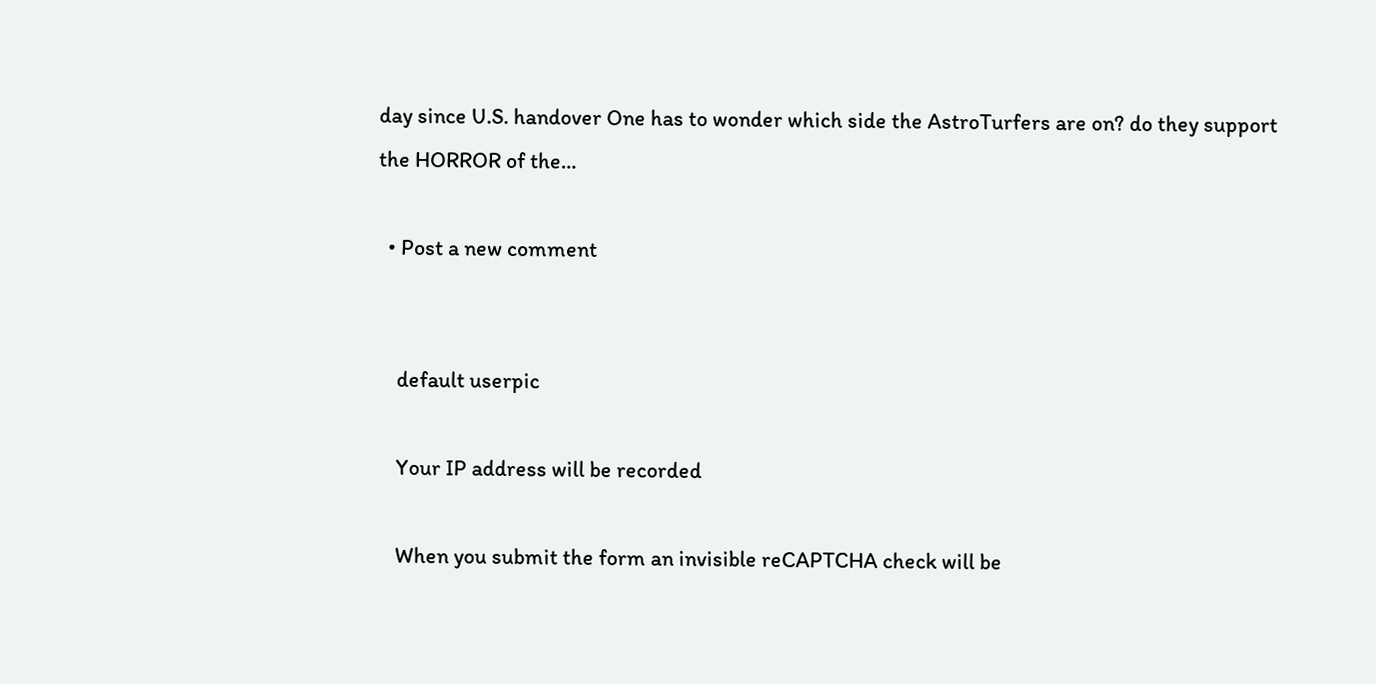day since U.S. handover One has to wonder which side the AstroTurfers are on? do they support the HORROR of the…

  • Post a new comment


    default userpic

    Your IP address will be recorded

    When you submit the form an invisible reCAPTCHA check will be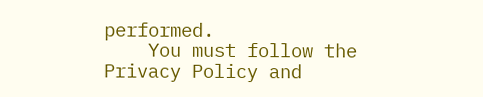performed.
    You must follow the Privacy Policy and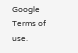Google Terms of use.